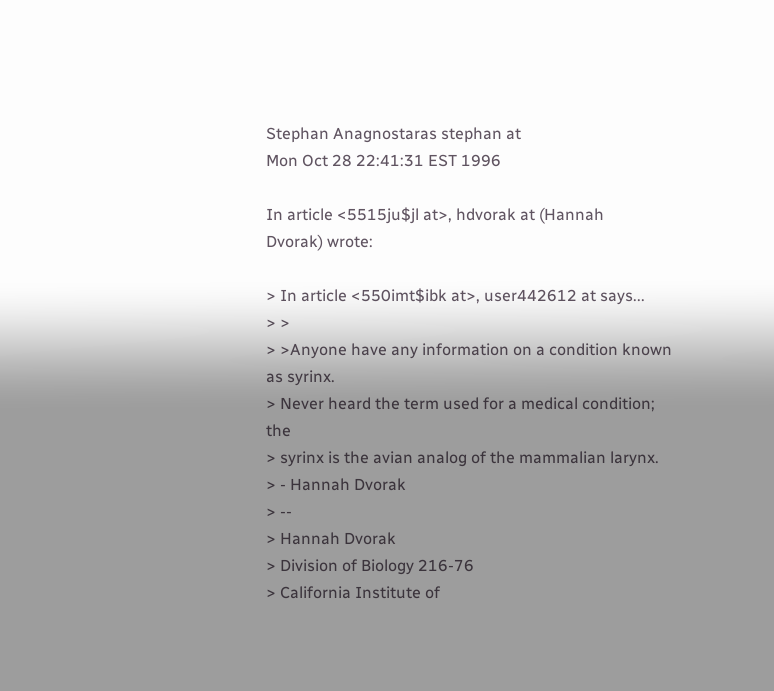Stephan Anagnostaras stephan at
Mon Oct 28 22:41:31 EST 1996

In article <5515ju$jl at>, hdvorak at (Hannah
Dvorak) wrote:

> In article <550imt$ibk at>, user442612 at says...
> >
> >Anyone have any information on a condition known as syrinx.
> Never heard the term used for a medical condition; the
> syrinx is the avian analog of the mammalian larynx.
> - Hannah Dvorak
> --
> Hannah Dvorak
> Division of Biology 216-76
> California Institute of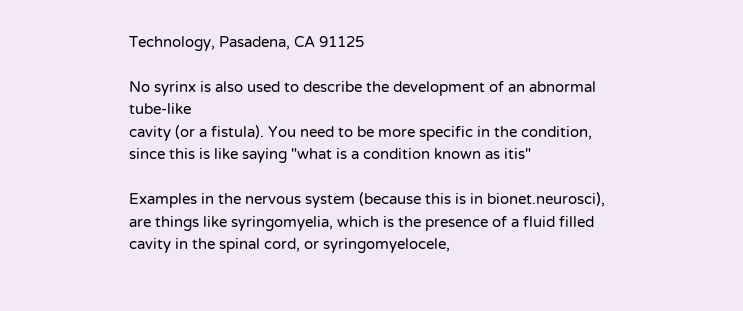Technology, Pasadena, CA 91125

No syrinx is also used to describe the development of an abnormal tube-like
cavity (or a fistula). You need to be more specific in the condition,
since this is like saying "what is a condition known as itis"

Examples in the nervous system (because this is in bionet.neurosci),
are things like syringomyelia, which is the presence of a fluid filled
cavity in the spinal cord, or syringomyelocele,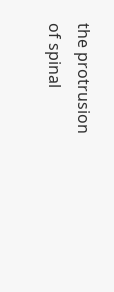the protrusion of spinal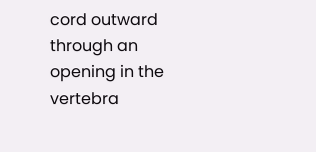cord outward through an opening in the vertebra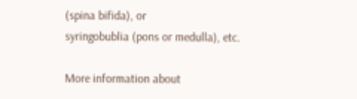(spina bifida), or
syringobublia (pons or medulla), etc.

More information about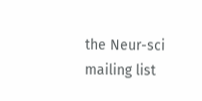the Neur-sci mailing list